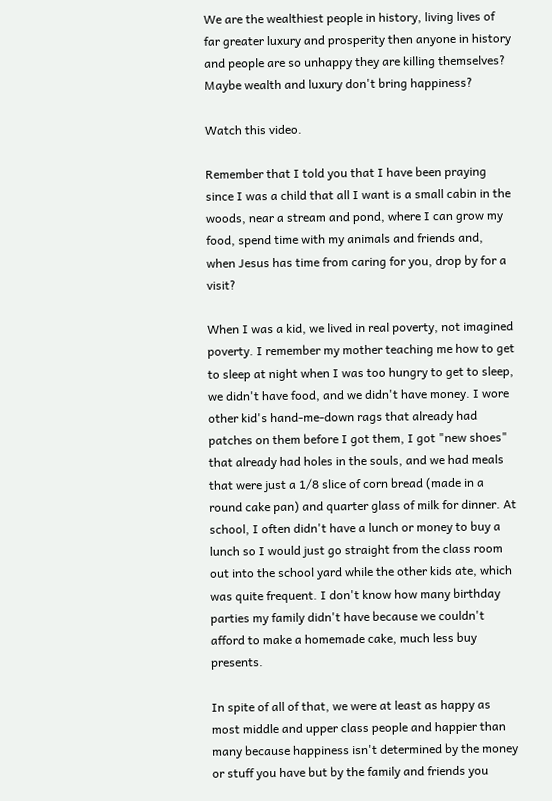We are the wealthiest people in history, living lives of far greater luxury and prosperity then anyone in history and people are so unhappy they are killing themselves? Maybe wealth and luxury don't bring happiness?

Watch this video.

Remember that I told you that I have been praying since I was a child that all I want is a small cabin in the woods, near a stream and pond, where I can grow my food, spend time with my animals and friends and, when Jesus has time from caring for you, drop by for a visit?

When I was a kid, we lived in real poverty, not imagined poverty. I remember my mother teaching me how to get to sleep at night when I was too hungry to get to sleep, we didn't have food, and we didn't have money. I wore other kid's hand-me-down rags that already had patches on them before I got them, I got "new shoes" that already had holes in the souls, and we had meals that were just a 1/8 slice of corn bread (made in a round cake pan) and quarter glass of milk for dinner. At school, I often didn't have a lunch or money to buy a lunch so I would just go straight from the class room out into the school yard while the other kids ate, which was quite frequent. I don't know how many birthday parties my family didn't have because we couldn't afford to make a homemade cake, much less buy presents.

In spite of all of that, we were at least as happy as most middle and upper class people and happier than many because happiness isn't determined by the money or stuff you have but by the family and friends you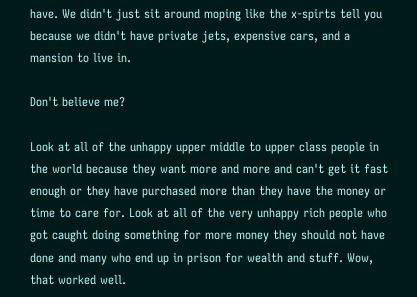have. We didn't just sit around moping like the x-spirts tell you because we didn't have private jets, expensive cars, and a mansion to live in.

Don't believe me?

Look at all of the unhappy upper middle to upper class people in the world because they want more and more and can't get it fast enough or they have purchased more than they have the money or time to care for. Look at all of the very unhappy rich people who got caught doing something for more money they should not have done and many who end up in prison for wealth and stuff. Wow, that worked well.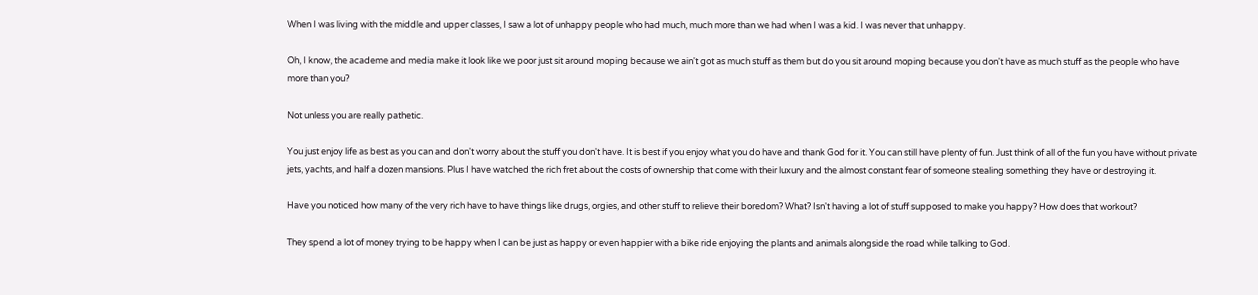When I was living with the middle and upper classes, I saw a lot of unhappy people who had much, much more than we had when I was a kid. I was never that unhappy.

Oh, I know, the academe and media make it look like we poor just sit around moping because we ain't got as much stuff as them but do you sit around moping because you don't have as much stuff as the people who have more than you?

Not unless you are really pathetic.

You just enjoy life as best as you can and don't worry about the stuff you don't have. It is best if you enjoy what you do have and thank God for it. You can still have plenty of fun. Just think of all of the fun you have without private jets, yachts, and half a dozen mansions. Plus I have watched the rich fret about the costs of ownership that come with their luxury and the almost constant fear of someone stealing something they have or destroying it.

Have you noticed how many of the very rich have to have things like drugs, orgies, and other stuff to relieve their boredom? What? Isn't having a lot of stuff supposed to make you happy? How does that workout?

They spend a lot of money trying to be happy when I can be just as happy or even happier with a bike ride enjoying the plants and animals alongside the road while talking to God.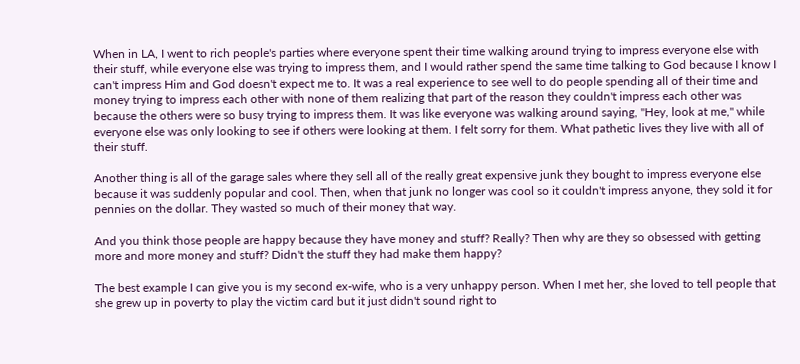When in LA, I went to rich people's parties where everyone spent their time walking around trying to impress everyone else with their stuff, while everyone else was trying to impress them, and I would rather spend the same time talking to God because I know I can't impress Him and God doesn't expect me to. It was a real experience to see well to do people spending all of their time and money trying to impress each other with none of them realizing that part of the reason they couldn't impress each other was because the others were so busy trying to impress them. It was like everyone was walking around saying, "Hey, look at me," while everyone else was only looking to see if others were looking at them. I felt sorry for them. What pathetic lives they live with all of their stuff.

Another thing is all of the garage sales where they sell all of the really great expensive junk they bought to impress everyone else because it was suddenly popular and cool. Then, when that junk no longer was cool so it couldn't impress anyone, they sold it for pennies on the dollar. They wasted so much of their money that way.

And you think those people are happy because they have money and stuff? Really? Then why are they so obsessed with getting more and more money and stuff? Didn't the stuff they had make them happy?

The best example I can give you is my second ex-wife, who is a very unhappy person. When I met her, she loved to tell people that she grew up in poverty to play the victim card but it just didn't sound right to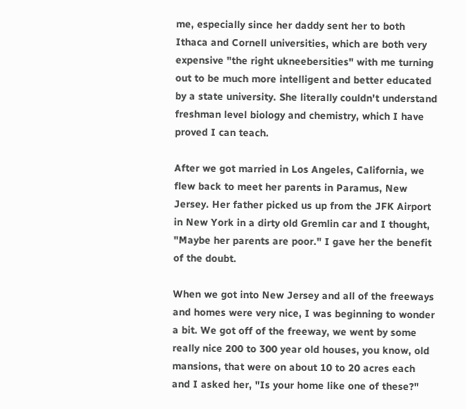me, especially since her daddy sent her to both Ithaca and Cornell universities, which are both very expensive "the right ukneebersities" with me turning out to be much more intelligent and better educated by a state university. She literally couldn't understand freshman level biology and chemistry, which I have proved I can teach.

After we got married in Los Angeles, California, we flew back to meet her parents in Paramus, New Jersey. Her father picked us up from the JFK Airport in New York in a dirty old Gremlin car and I thought, "Maybe her parents are poor." I gave her the benefit of the doubt.

When we got into New Jersey and all of the freeways and homes were very nice, I was beginning to wonder a bit. We got off of the freeway, we went by some really nice 200 to 300 year old houses, you know, old mansions, that were on about 10 to 20 acres each and I asked her, "Is your home like one of these?"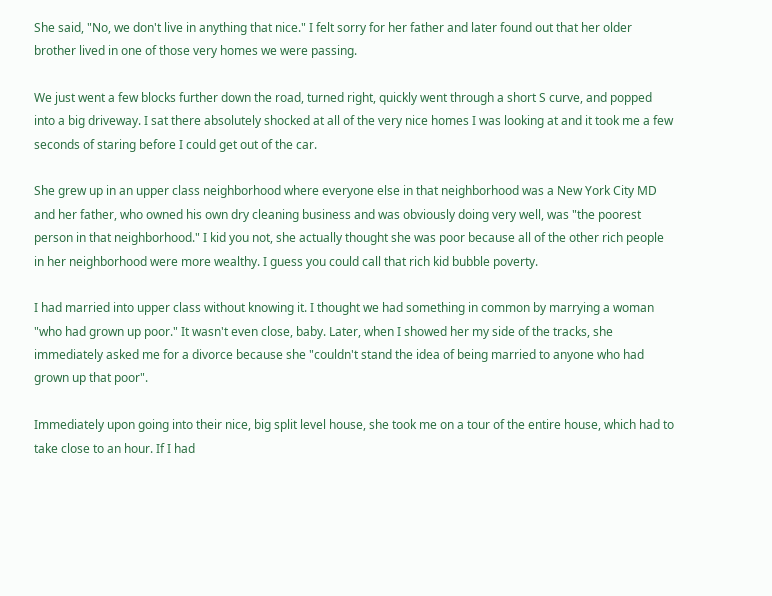She said, "No, we don't live in anything that nice." I felt sorry for her father and later found out that her older brother lived in one of those very homes we were passing.

We just went a few blocks further down the road, turned right, quickly went through a short S curve, and popped into a big driveway. I sat there absolutely shocked at all of the very nice homes I was looking at and it took me a few seconds of staring before I could get out of the car.

She grew up in an upper class neighborhood where everyone else in that neighborhood was a New York City MD and her father, who owned his own dry cleaning business and was obviously doing very well, was "the poorest person in that neighborhood." I kid you not, she actually thought she was poor because all of the other rich people in her neighborhood were more wealthy. I guess you could call that rich kid bubble poverty.

I had married into upper class without knowing it. I thought we had something in common by marrying a woman "who had grown up poor." It wasn't even close, baby. Later, when I showed her my side of the tracks, she immediately asked me for a divorce because she "couldn't stand the idea of being married to anyone who had grown up that poor".

Immediately upon going into their nice, big split level house, she took me on a tour of the entire house, which had to take close to an hour. If I had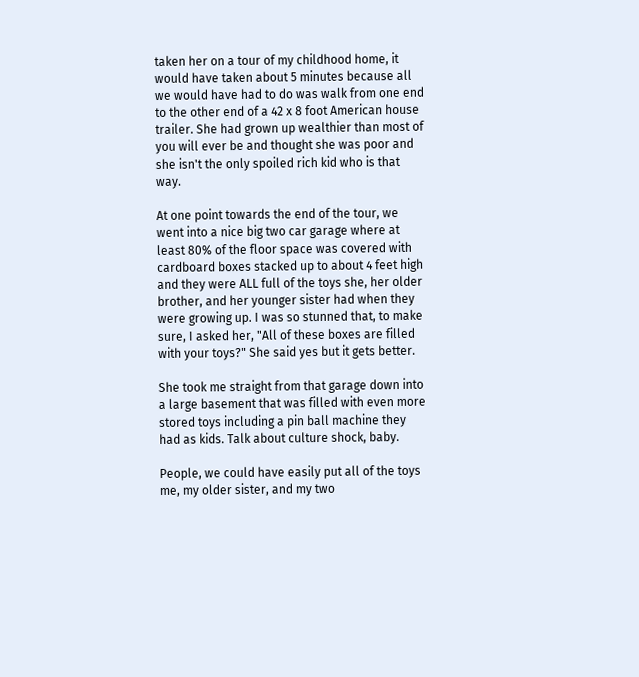taken her on a tour of my childhood home, it would have taken about 5 minutes because all we would have had to do was walk from one end to the other end of a 42 x 8 foot American house trailer. She had grown up wealthier than most of you will ever be and thought she was poor and she isn't the only spoiled rich kid who is that way.

At one point towards the end of the tour, we went into a nice big two car garage where at least 80% of the floor space was covered with cardboard boxes stacked up to about 4 feet high and they were ALL full of the toys she, her older brother, and her younger sister had when they were growing up. I was so stunned that, to make sure, I asked her, "All of these boxes are filled with your toys?" She said yes but it gets better.

She took me straight from that garage down into a large basement that was filled with even more stored toys including a pin ball machine they had as kids. Talk about culture shock, baby.

People, we could have easily put all of the toys me, my older sister, and my two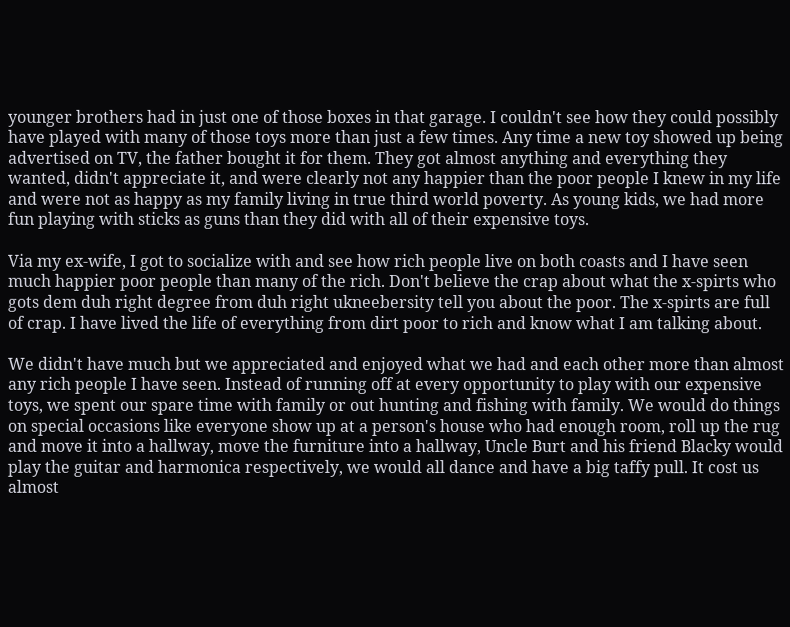younger brothers had in just one of those boxes in that garage. I couldn't see how they could possibly have played with many of those toys more than just a few times. Any time a new toy showed up being advertised on TV, the father bought it for them. They got almost anything and everything they wanted, didn't appreciate it, and were clearly not any happier than the poor people I knew in my life and were not as happy as my family living in true third world poverty. As young kids, we had more fun playing with sticks as guns than they did with all of their expensive toys.

Via my ex-wife, I got to socialize with and see how rich people live on both coasts and I have seen much happier poor people than many of the rich. Don't believe the crap about what the x-spirts who gots dem duh right degree from duh right ukneebersity tell you about the poor. The x-spirts are full of crap. I have lived the life of everything from dirt poor to rich and know what I am talking about.

We didn't have much but we appreciated and enjoyed what we had and each other more than almost any rich people I have seen. Instead of running off at every opportunity to play with our expensive toys, we spent our spare time with family or out hunting and fishing with family. We would do things on special occasions like everyone show up at a person's house who had enough room, roll up the rug and move it into a hallway, move the furniture into a hallway, Uncle Burt and his friend Blacky would play the guitar and harmonica respectively, we would all dance and have a big taffy pull. It cost us almost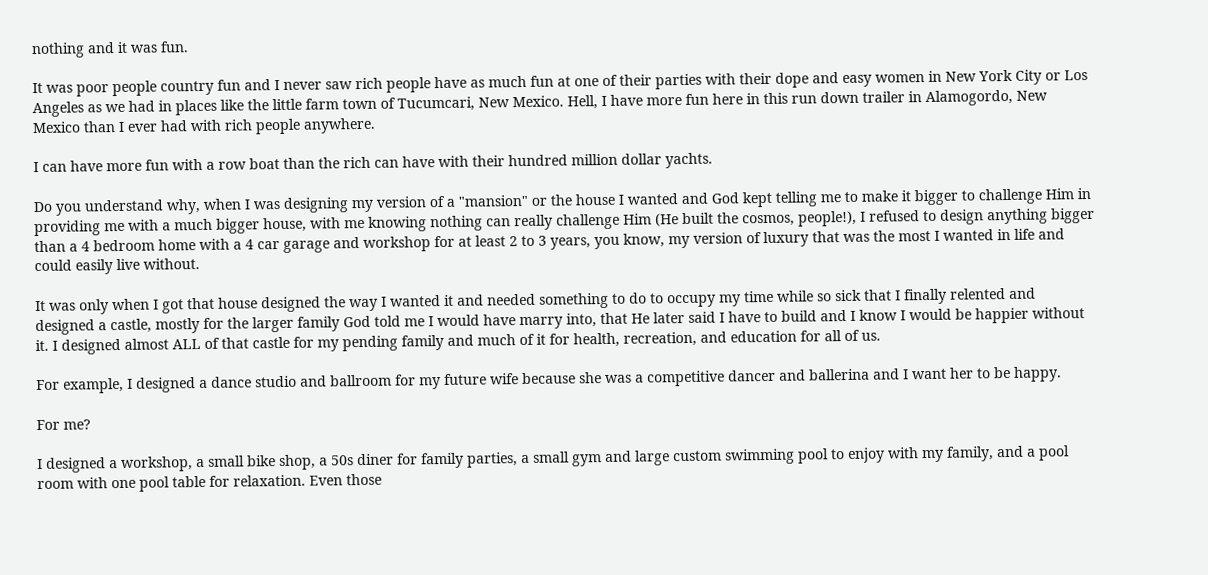nothing and it was fun.

It was poor people country fun and I never saw rich people have as much fun at one of their parties with their dope and easy women in New York City or Los Angeles as we had in places like the little farm town of Tucumcari, New Mexico. Hell, I have more fun here in this run down trailer in Alamogordo, New Mexico than I ever had with rich people anywhere.

I can have more fun with a row boat than the rich can have with their hundred million dollar yachts.

Do you understand why, when I was designing my version of a "mansion" or the house I wanted and God kept telling me to make it bigger to challenge Him in providing me with a much bigger house, with me knowing nothing can really challenge Him (He built the cosmos, people!), I refused to design anything bigger than a 4 bedroom home with a 4 car garage and workshop for at least 2 to 3 years, you know, my version of luxury that was the most I wanted in life and could easily live without.

It was only when I got that house designed the way I wanted it and needed something to do to occupy my time while so sick that I finally relented and designed a castle, mostly for the larger family God told me I would have marry into, that He later said I have to build and I know I would be happier without it. I designed almost ALL of that castle for my pending family and much of it for health, recreation, and education for all of us.

For example, I designed a dance studio and ballroom for my future wife because she was a competitive dancer and ballerina and I want her to be happy.

For me?

I designed a workshop, a small bike shop, a 50s diner for family parties, a small gym and large custom swimming pool to enjoy with my family, and a pool room with one pool table for relaxation. Even those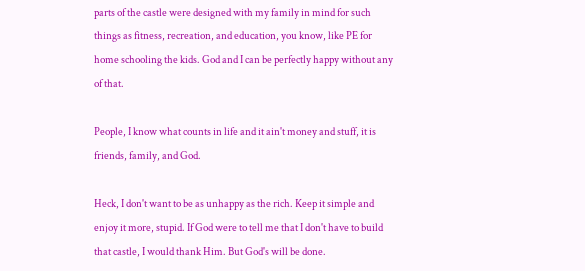parts of the castle were designed with my family in mind for such things as fitness, recreation, and education, you know, like PE for home schooling the kids. God and I can be perfectly happy without any of that.

People, I know what counts in life and it ain't money and stuff, it is friends, family, and God.

Heck, I don't want to be as unhappy as the rich. Keep it simple and enjoy it more, stupid. If God were to tell me that I don't have to build that castle, I would thank Him. But God's will be done.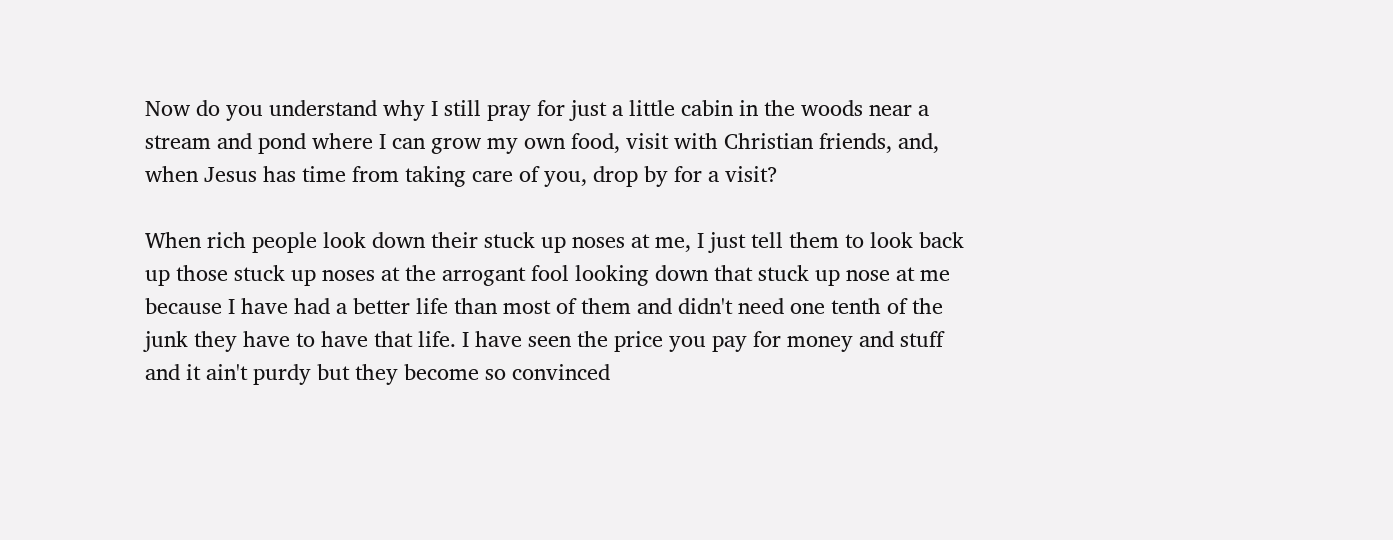Now do you understand why I still pray for just a little cabin in the woods near a stream and pond where I can grow my own food, visit with Christian friends, and, when Jesus has time from taking care of you, drop by for a visit?

When rich people look down their stuck up noses at me, I just tell them to look back up those stuck up noses at the arrogant fool looking down that stuck up nose at me because I have had a better life than most of them and didn't need one tenth of the junk they have to have that life. I have seen the price you pay for money and stuff and it ain't purdy but they become so convinced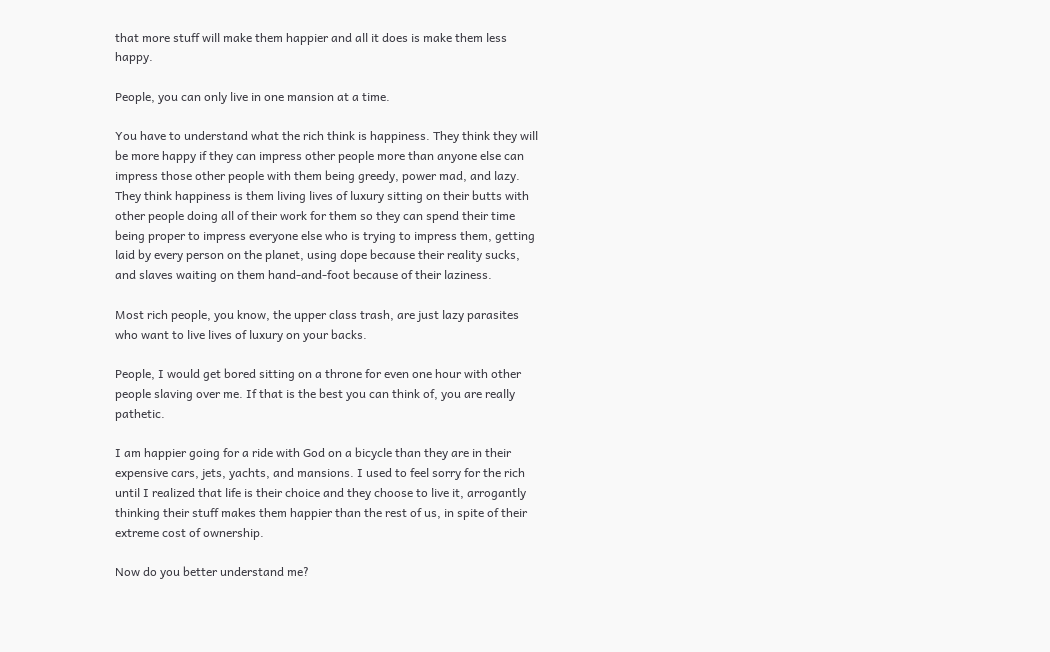that more stuff will make them happier and all it does is make them less happy.

People, you can only live in one mansion at a time.

You have to understand what the rich think is happiness. They think they will be more happy if they can impress other people more than anyone else can impress those other people with them being greedy, power mad, and lazy. They think happiness is them living lives of luxury sitting on their butts with other people doing all of their work for them so they can spend their time being proper to impress everyone else who is trying to impress them, getting laid by every person on the planet, using dope because their reality sucks, and slaves waiting on them hand-and-foot because of their laziness.

Most rich people, you know, the upper class trash, are just lazy parasites who want to live lives of luxury on your backs.

People, I would get bored sitting on a throne for even one hour with other people slaving over me. If that is the best you can think of, you are really pathetic.

I am happier going for a ride with God on a bicycle than they are in their expensive cars, jets, yachts, and mansions. I used to feel sorry for the rich until I realized that life is their choice and they choose to live it, arrogantly thinking their stuff makes them happier than the rest of us, in spite of their extreme cost of ownership.

Now do you better understand me?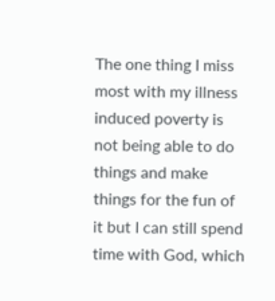The one thing I miss most with my illness induced poverty is not being able to do things and make things for the fun of it but I can still spend time with God, which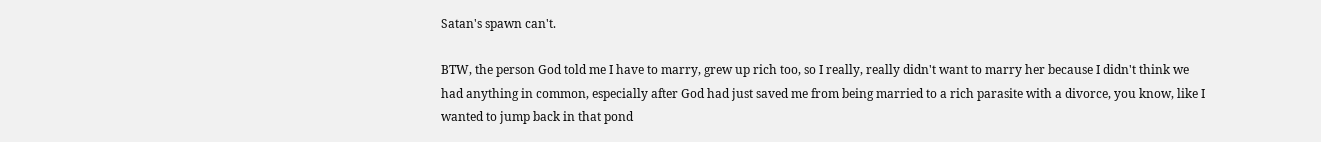Satan's spawn can't.

BTW, the person God told me I have to marry, grew up rich too, so I really, really didn't want to marry her because I didn't think we had anything in common, especially after God had just saved me from being married to a rich parasite with a divorce, you know, like I wanted to jump back in that pond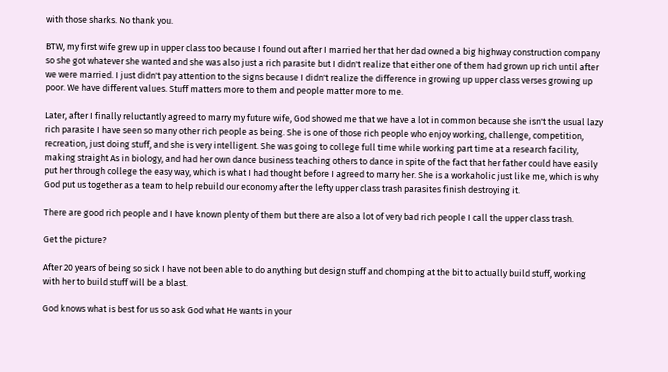with those sharks. No thank you.

BTW, my first wife grew up in upper class too because I found out after I married her that her dad owned a big highway construction company so she got whatever she wanted and she was also just a rich parasite but I didn't realize that either one of them had grown up rich until after we were married. I just didn't pay attention to the signs because I didn't realize the difference in growing up upper class verses growing up poor. We have different values. Stuff matters more to them and people matter more to me.

Later, after I finally reluctantly agreed to marry my future wife, God showed me that we have a lot in common because she isn't the usual lazy rich parasite I have seen so many other rich people as being. She is one of those rich people who enjoy working, challenge, competition, recreation, just doing stuff, and she is very intelligent. She was going to college full time while working part time at a research facility, making straight As in biology, and had her own dance business teaching others to dance in spite of the fact that her father could have easily put her through college the easy way, which is what I had thought before I agreed to marry her. She is a workaholic just like me, which is why God put us together as a team to help rebuild our economy after the lefty upper class trash parasites finish destroying it.

There are good rich people and I have known plenty of them but there are also a lot of very bad rich people I call the upper class trash.

Get the picture?

After 20 years of being so sick I have not been able to do anything but design stuff and chomping at the bit to actually build stuff, working with her to build stuff will be a blast.

God knows what is best for us so ask God what He wants in your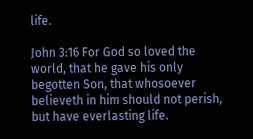life.

John 3:16 For God so loved the world, that he gave his only begotten Son, that whosoever believeth in him should not perish, but have everlasting life.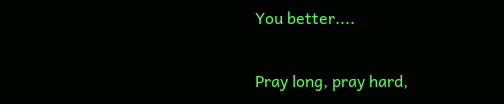You better....

Pray long, pray hard,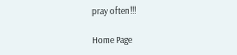pray often!!!

Home Page